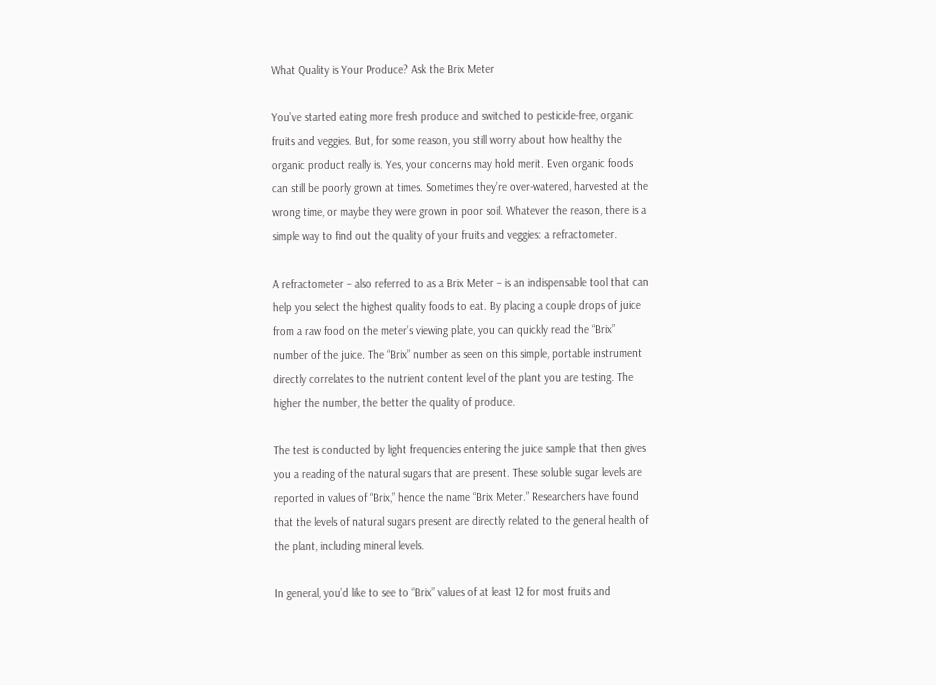What Quality is Your Produce? Ask the Brix Meter

You’ve started eating more fresh produce and switched to pesticide-free, organic fruits and veggies. But, for some reason, you still worry about how healthy the organic product really is. Yes, your concerns may hold merit. Even organic foods can still be poorly grown at times. Sometimes they’re over-watered, harvested at the wrong time, or maybe they were grown in poor soil. Whatever the reason, there is a simple way to find out the quality of your fruits and veggies: a refractometer.

A refractometer – also referred to as a Brix Meter – is an indispensable tool that can help you select the highest quality foods to eat. By placing a couple drops of juice from a raw food on the meter’s viewing plate, you can quickly read the “Brix” number of the juice. The “Brix” number as seen on this simple, portable instrument directly correlates to the nutrient content level of the plant you are testing. The higher the number, the better the quality of produce.

The test is conducted by light frequencies entering the juice sample that then gives you a reading of the natural sugars that are present. These soluble sugar levels are reported in values of “Brix,” hence the name “Brix Meter.” Researchers have found that the levels of natural sugars present are directly related to the general health of the plant, including mineral levels.

In general, you’d like to see to “Brix” values of at least 12 for most fruits and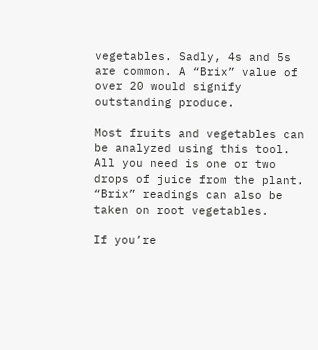vegetables. Sadly, 4s and 5s are common. A “Brix” value of over 20 would signify outstanding produce.

Most fruits and vegetables can be analyzed using this tool. All you need is one or two drops of juice from the plant. “Brix” readings can also be taken on root vegetables.

If you’re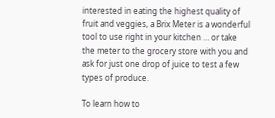interested in eating the highest quality of fruit and veggies, a Brix Meter is a wonderful tool to use right in your kitchen … or take the meter to the grocery store with you and ask for just one drop of juice to test a few types of produce.

To learn how to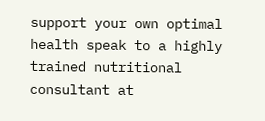support your own optimal health speak to a highly trained nutritional consultant at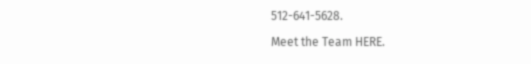512-641-5628.

Meet the Team HERE.